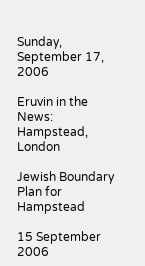Sunday, September 17, 2006

Eruvin in the News: Hampstead, London

Jewish Boundary Plan for Hampstead

15 September 2006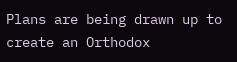Plans are being drawn up to create an Orthodox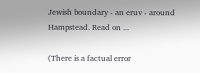Jewish boundary - an eruv - around Hampstead. Read on ...

(There is a factual error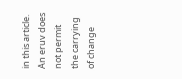in this article. An eruv does not permit the carrying of change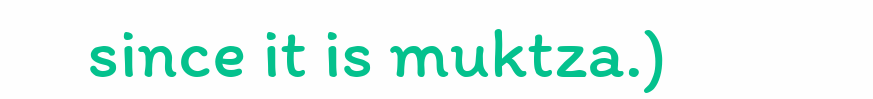since it is muktza.)